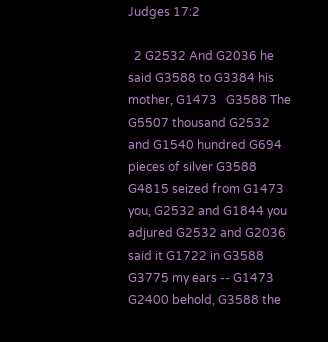Judges 17:2

  2 G2532 And G2036 he said G3588 to G3384 his mother, G1473   G3588 The G5507 thousand G2532 and G1540 hundred G694 pieces of silver G3588   G4815 seized from G1473 you, G2532 and G1844 you adjured G2532 and G2036 said it G1722 in G3588   G3775 my ears -- G1473   G2400 behold, G3588 the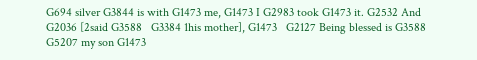G694 silver G3844 is with G1473 me, G1473 I G2983 took G1473 it. G2532 And G2036 [2said G3588   G3384 1his mother], G1473   G2127 Being blessed is G3588   G5207 my son G1473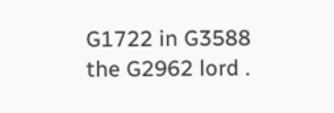G1722 in G3588 the G2962 lord .